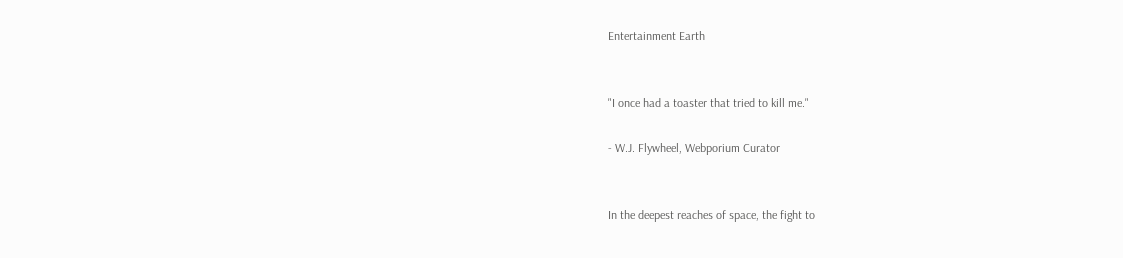Entertainment Earth


"I once had a toaster that tried to kill me."

- W.J. Flywheel, Webporium Curator


In the deepest reaches of space, the fight to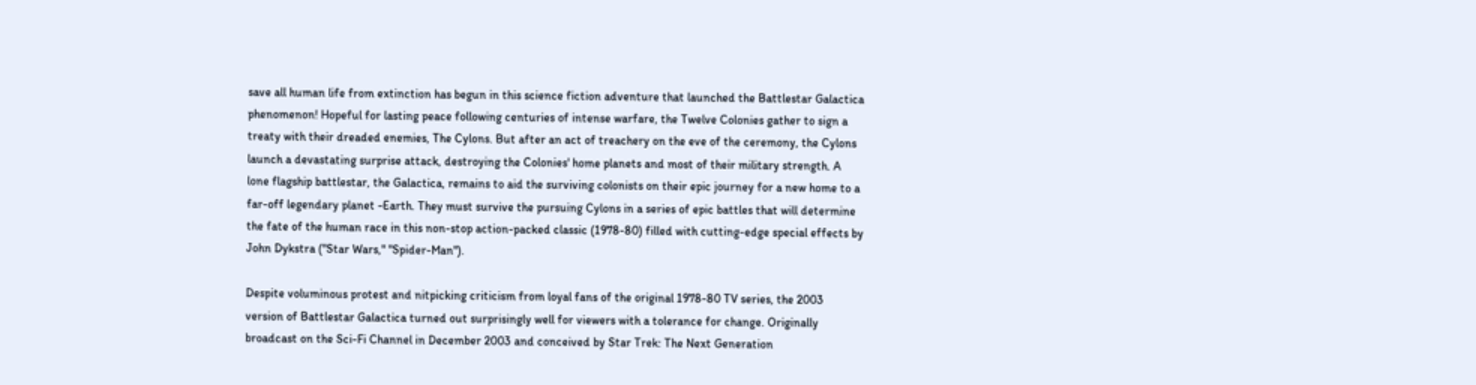save all human life from extinction has begun in this science fiction adventure that launched the Battlestar Galactica phenomenon! Hopeful for lasting peace following centuries of intense warfare, the Twelve Colonies gather to sign a treaty with their dreaded enemies, The Cylons. But after an act of treachery on the eve of the ceremony, the Cylons launch a devastating surprise attack, destroying the Colonies' home planets and most of their military strength. A lone flagship battlestar, the Galactica, remains to aid the surviving colonists on their epic journey for a new home to a far-off legendary planet -Earth. They must survive the pursuing Cylons in a series of epic battles that will determine the fate of the human race in this non-stop action-packed classic (1978-80) filled with cutting-edge special effects by John Dykstra ("Star Wars," "Spider-Man").

Despite voluminous protest and nitpicking criticism from loyal fans of the original 1978-80 TV series, the 2003 version of Battlestar Galactica turned out surprisingly well for viewers with a tolerance for change. Originally broadcast on the Sci-Fi Channel in December 2003 and conceived by Star Trek: The Next Generation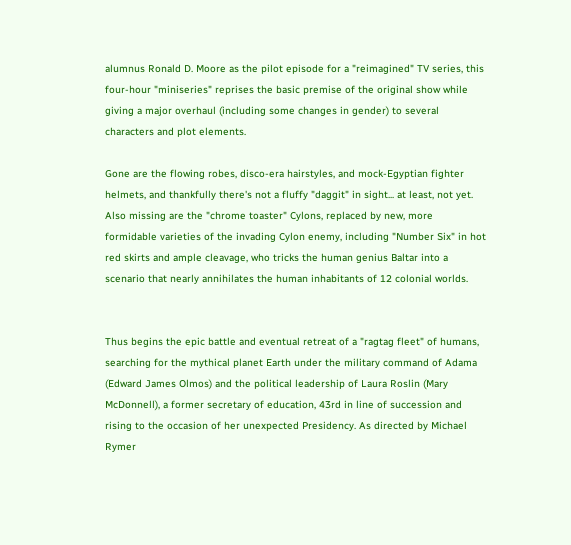alumnus Ronald D. Moore as the pilot episode for a "reimagined" TV series, this four-hour "miniseries" reprises the basic premise of the original show while giving a major overhaul (including some changes in gender) to several characters and plot elements.

Gone are the flowing robes, disco-era hairstyles, and mock-Egyptian fighter helmets, and thankfully there's not a fluffy "daggit" in sight... at least, not yet. Also missing are the "chrome toaster" Cylons, replaced by new, more formidable varieties of the invading Cylon enemy, including "Number Six" in hot red skirts and ample cleavage, who tricks the human genius Baltar into a scenario that nearly annihilates the human inhabitants of 12 colonial worlds.


Thus begins the epic battle and eventual retreat of a "ragtag fleet" of humans, searching for the mythical planet Earth under the military command of Adama (Edward James Olmos) and the political leadership of Laura Roslin (Mary McDonnell), a former secretary of education, 43rd in line of succession and rising to the occasion of her unexpected Presidency. As directed by Michael Rymer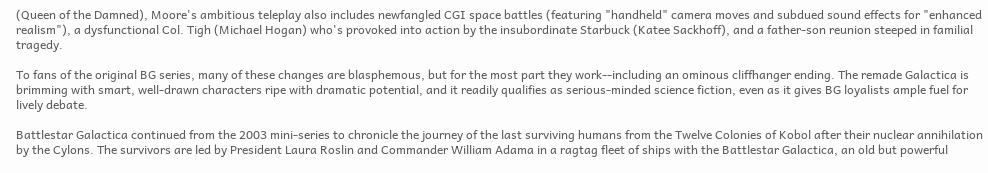(Queen of the Damned), Moore's ambitious teleplay also includes newfangled CGI space battles (featuring "handheld" camera moves and subdued sound effects for "enhanced realism"), a dysfunctional Col. Tigh (Michael Hogan) who's provoked into action by the insubordinate Starbuck (Katee Sackhoff), and a father-son reunion steeped in familial tragedy.

To fans of the original BG series, many of these changes are blasphemous, but for the most part they work--including an ominous cliffhanger ending. The remade Galactica is brimming with smart, well-drawn characters ripe with dramatic potential, and it readily qualifies as serious-minded science fiction, even as it gives BG loyalists ample fuel for lively debate.

Battlestar Galactica continued from the 2003 mini-series to chronicle the journey of the last surviving humans from the Twelve Colonies of Kobol after their nuclear annihilation by the Cylons. The survivors are led by President Laura Roslin and Commander William Adama in a ragtag fleet of ships with the Battlestar Galactica, an old but powerful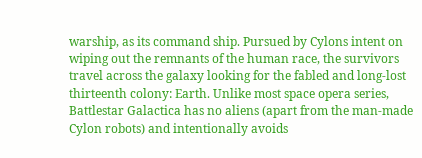warship, as its command ship. Pursued by Cylons intent on wiping out the remnants of the human race, the survivors travel across the galaxy looking for the fabled and long-lost thirteenth colony: Earth. Unlike most space opera series, Battlestar Galactica has no aliens (apart from the man-made Cylon robots) and intentionally avoids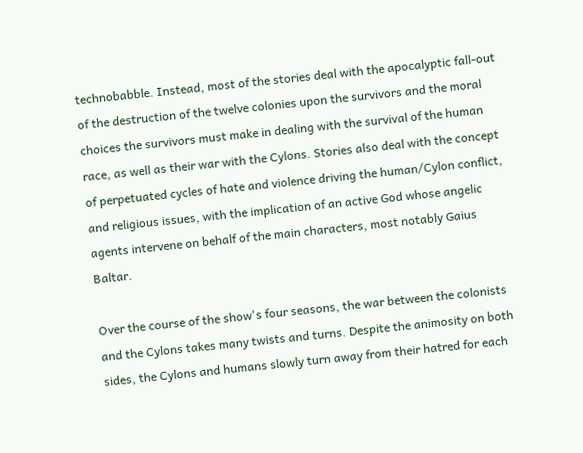technobabble. Instead, most of the stories deal with the apocalyptic fall-out of the destruction of the twelve colonies upon the survivors and the moral choices the survivors must make in dealing with the survival of the human race, as well as their war with the Cylons. Stories also deal with the concept of perpetuated cycles of hate and violence driving the human/Cylon conflict, and religious issues, with the implication of an active God whose angelic agents intervene on behalf of the main characters, most notably Gaius Baltar.

Over the course of the show's four seasons, the war between the colonists and the Cylons takes many twists and turns. Despite the animosity on both sides, the Cylons and humans slowly turn away from their hatred for each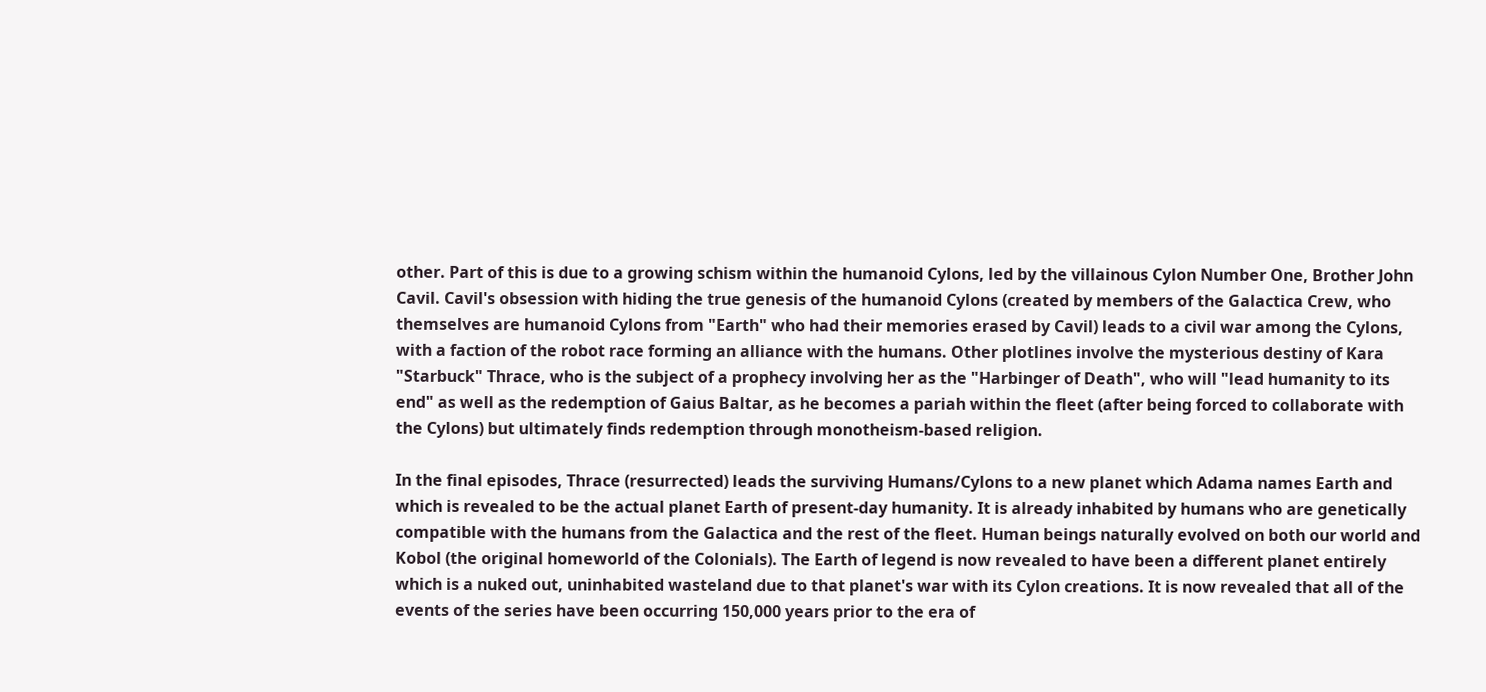other. Part of this is due to a growing schism within the humanoid Cylons, led by the villainous Cylon Number One, Brother John Cavil. Cavil's obsession with hiding the true genesis of the humanoid Cylons (created by members of the Galactica Crew, who themselves are humanoid Cylons from "Earth" who had their memories erased by Cavil) leads to a civil war among the Cylons, with a faction of the robot race forming an alliance with the humans. Other plotlines involve the mysterious destiny of Kara "Starbuck" Thrace, who is the subject of a prophecy involving her as the "Harbinger of Death", who will "lead humanity to its end" as well as the redemption of Gaius Baltar, as he becomes a pariah within the fleet (after being forced to collaborate with the Cylons) but ultimately finds redemption through monotheism-based religion.

In the final episodes, Thrace (resurrected) leads the surviving Humans/Cylons to a new planet which Adama names Earth and which is revealed to be the actual planet Earth of present-day humanity. It is already inhabited by humans who are genetically compatible with the humans from the Galactica and the rest of the fleet. Human beings naturally evolved on both our world and Kobol (the original homeworld of the Colonials). The Earth of legend is now revealed to have been a different planet entirely which is a nuked out, uninhabited wasteland due to that planet's war with its Cylon creations. It is now revealed that all of the events of the series have been occurring 150,000 years prior to the era of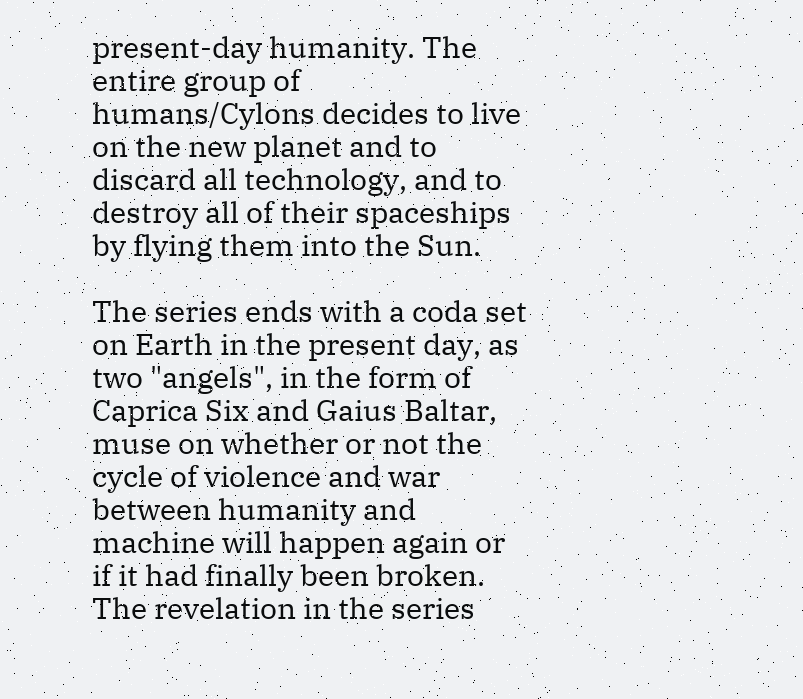present-day humanity. The entire group of humans/Cylons decides to live on the new planet and to discard all technology, and to destroy all of their spaceships by flying them into the Sun.

The series ends with a coda set on Earth in the present day, as two "angels", in the form of Caprica Six and Gaius Baltar, muse on whether or not the cycle of violence and war between humanity and machine will happen again or if it had finally been broken. The revelation in the series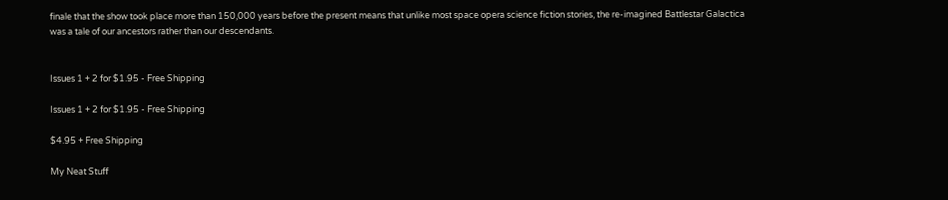finale that the show took place more than 150,000 years before the present means that unlike most space opera science fiction stories, the re-imagined Battlestar Galactica was a tale of our ancestors rather than our descendants.


Issues 1 + 2 for $1.95 - Free Shipping

Issues 1 + 2 for $1.95 - Free Shipping

$4.95 + Free Shipping

My Neat Stuff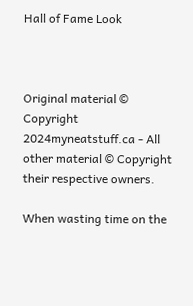Hall of Fame Look



Original material © Copyright 2024myneatstuff.ca - All other material © Copyright their respective owners.

When wasting time on the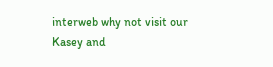interweb why not visit our Kasey and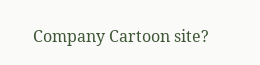Company Cartoon site?